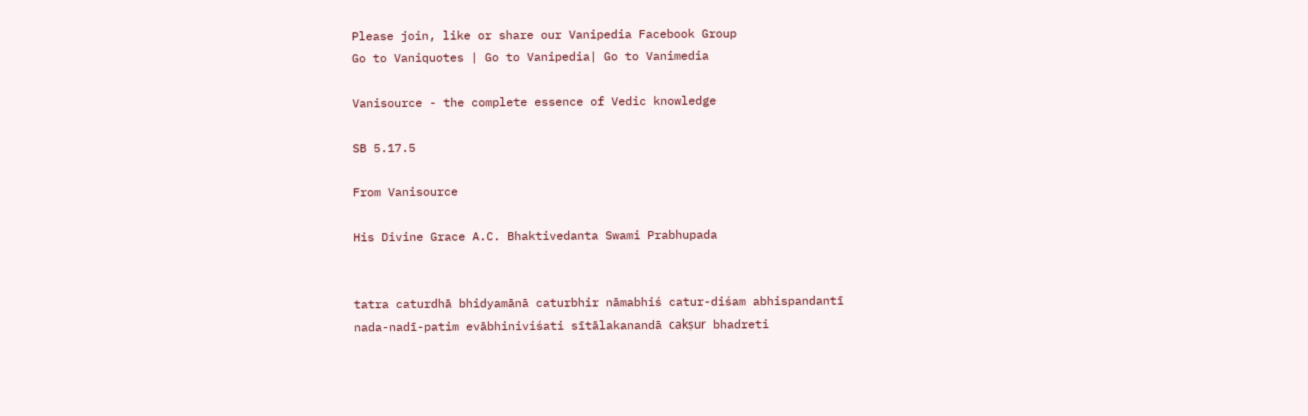Please join, like or share our Vanipedia Facebook Group
Go to Vaniquotes | Go to Vanipedia| Go to Vanimedia

Vanisource - the complete essence of Vedic knowledge

SB 5.17.5

From Vanisource

His Divine Grace A.C. Bhaktivedanta Swami Prabhupada


tatra caturdhā bhidyamānā caturbhir nāmabhiś catur-diśam abhispandantī
nada-nadī-patim evābhiniviśati sītālakanandā cakṣur bhadreti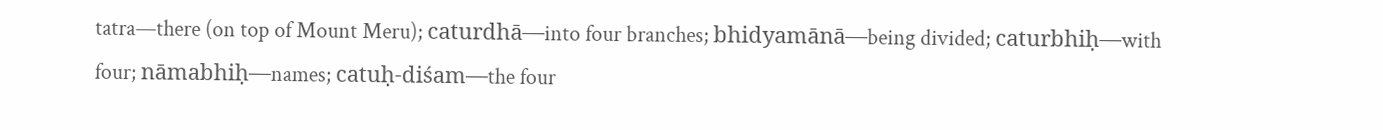tatra—there (on top of Mount Meru); caturdhā—into four branches; bhidyamānā—being divided; caturbhiḥ—with four; nāmabhiḥ—names; catuḥ-diśam—the four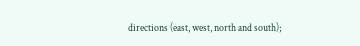directions (east, west, north and south);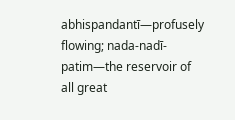abhispandantī—profusely flowing; nada-nadī-patim—the reservoir of all great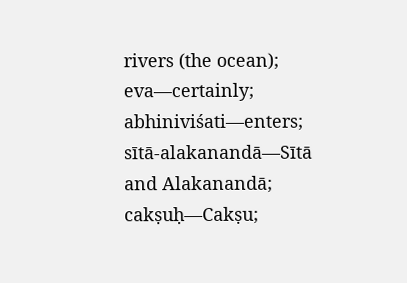rivers (the ocean); eva—certainly; abhiniviśati—enters; sītā-alakanandā—Sītā and Alakanandā; cakṣuḥ—Cakṣu;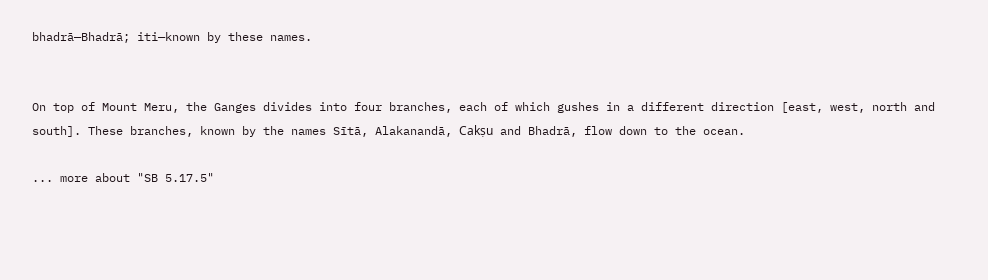bhadrā—Bhadrā; iti—known by these names.


On top of Mount Meru, the Ganges divides into four branches, each of which gushes in a different direction [east, west, north and south]. These branches, known by the names Sītā, Alakanandā, Cakṣu and Bhadrā, flow down to the ocean.

... more about "SB 5.17.5"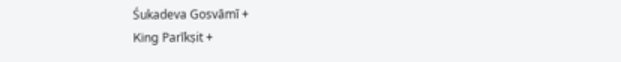Śukadeva Gosvāmī +
King Parīkṣit +